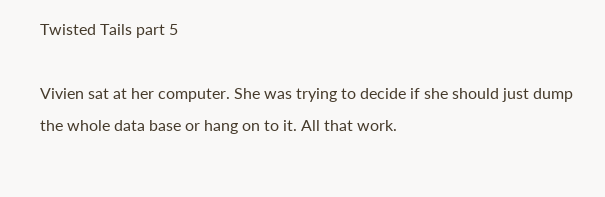Twisted Tails part 5

Vivien sat at her computer. She was trying to decide if she should just dump the whole data base or hang on to it. All that work.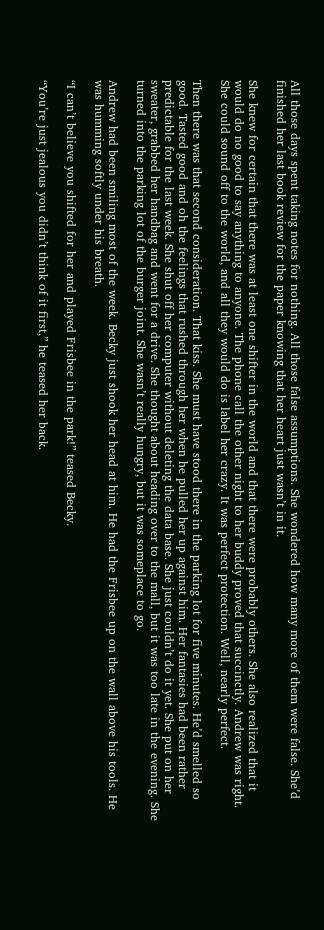All those days spent taking notes for nothing. All those false assumptions. She wondered how many more of them were false. She’d finished her last book review for the paper knowing that her heart just wasn’t in it.

She knew for certain that there was at least one shifter in the world and that there were probably others. She also realized that it would do no good to say anything to anyone. The phone call the other night to her buddy proved that succinctly. Andrew was right. She could sound off to the world, and all they would do is label her crazy. It was perfect protection. Well, nearly perfect.

Then there was that second consideration. That kiss. She must have stood there in the parking lot for five minutes. He’d smelled so good. Tasted good and oh the feelings that rushed through her when he pulled her up against him. Her fantasies had been rather predictable for the last week. She shut off her computer without deleting the data base. She just couldn’t do it yet. She put on her sweater, grabbed her handbag and went for a drive. She thought about heading over to the mall, but it was too late in the evening. She turned into the parking lot of the burger joint. She wasn’t really hungry, but it was someplace to go.

Andrew had been smiling most of the week. Becky just shook her head at him. He had the Frisbee up on the wall above his tools. He was humming softly under his breath.

“I can’t believe you shifted for her and played Frisbee in the park!” teased Becky.

“You’re just jealous you didn’t think of it first,” he teased her back.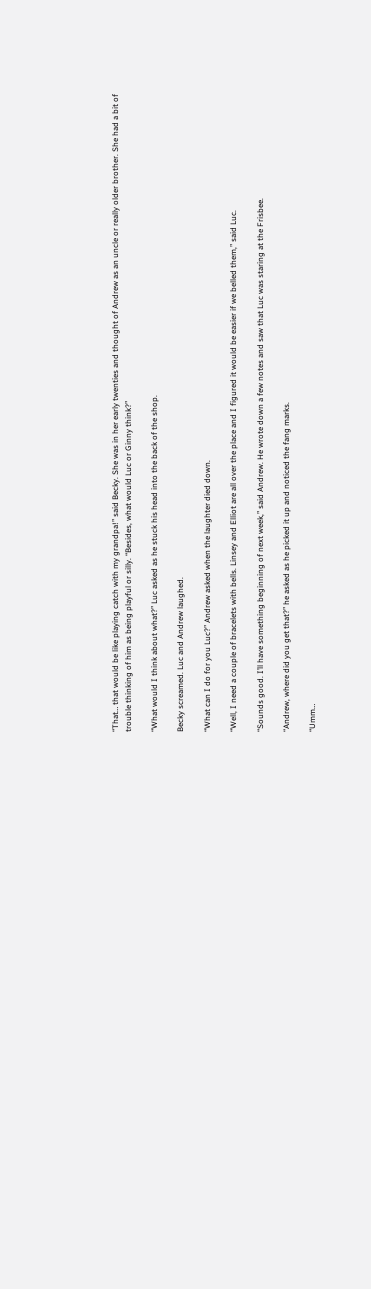“That… that would be like playing catch with my grandpa!” said Becky. She was in her early twenties and thought of Andrew as an uncle or really older brother. She had a bit of trouble thinking of him as being playful or silly. “Besides, what would Luc or Ginny think?”

“What would I think about what?” Luc asked as he stuck his head into the back of the shop.

Becky screamed. Luc and Andrew laughed.

“What can I do for you Luc?” Andrew asked when the laughter died down.

“Well, I need a couple of bracelets with bells. Linsey and Elliot are all over the place and I figured it would be easier if we belled them,” said Luc.

“Sounds good. I’ll have something beginning of next week,” said Andrew. He wrote down a few notes and saw that Luc was staring at the Frisbee.

“Andrew, where did you get that?” he asked as he picked it up and noticed the fang marks.

“Umm…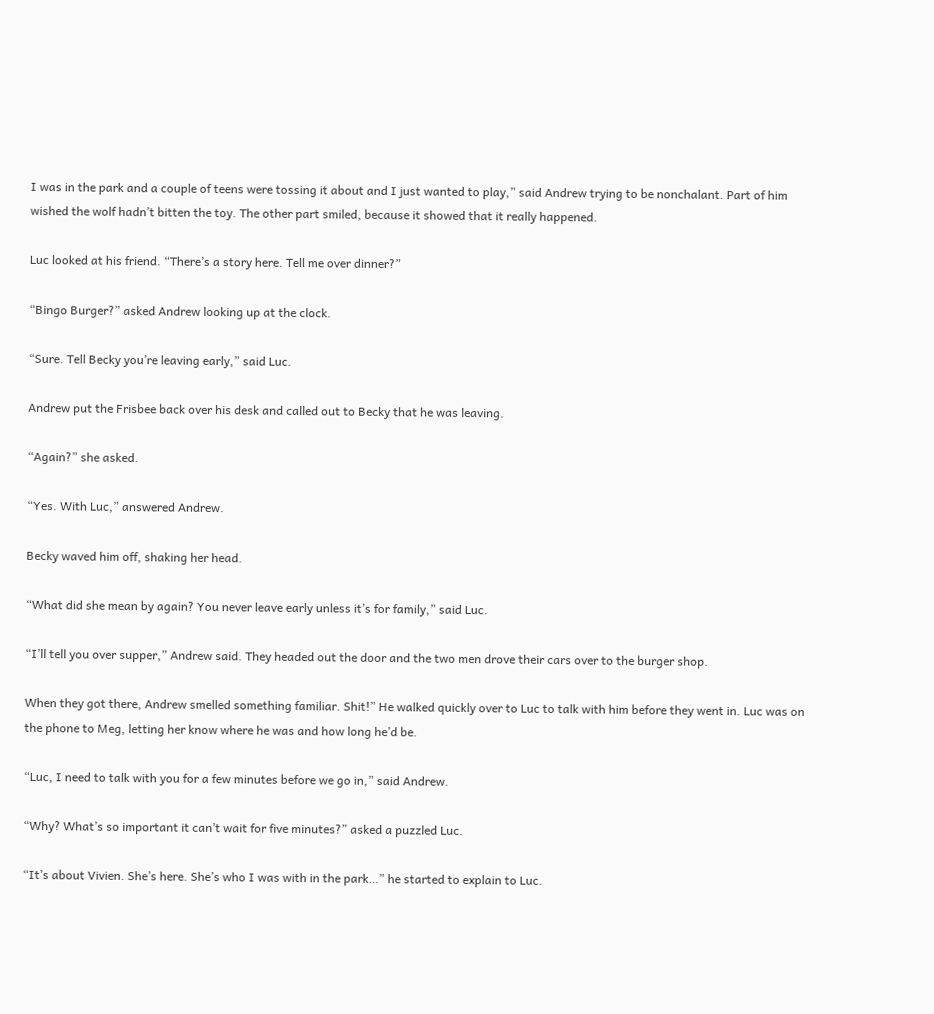I was in the park and a couple of teens were tossing it about and I just wanted to play,” said Andrew trying to be nonchalant. Part of him wished the wolf hadn’t bitten the toy. The other part smiled, because it showed that it really happened.

Luc looked at his friend. “There’s a story here. Tell me over dinner?”

“Bingo Burger?” asked Andrew looking up at the clock.

“Sure. Tell Becky you’re leaving early,” said Luc.

Andrew put the Frisbee back over his desk and called out to Becky that he was leaving.

“Again?” she asked.

“Yes. With Luc,” answered Andrew.

Becky waved him off, shaking her head.

“What did she mean by again? You never leave early unless it’s for family,” said Luc.

“I’ll tell you over supper,” Andrew said. They headed out the door and the two men drove their cars over to the burger shop.

When they got there, Andrew smelled something familiar. Shit!” He walked quickly over to Luc to talk with him before they went in. Luc was on the phone to Meg, letting her know where he was and how long he’d be.

“Luc, I need to talk with you for a few minutes before we go in,” said Andrew.

“Why? What’s so important it can’t wait for five minutes?” asked a puzzled Luc.

“It’s about Vivien. She’s here. She’s who I was with in the park…” he started to explain to Luc.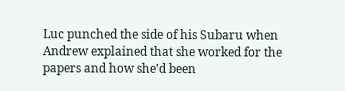Luc punched the side of his Subaru when Andrew explained that she worked for the papers and how she’d been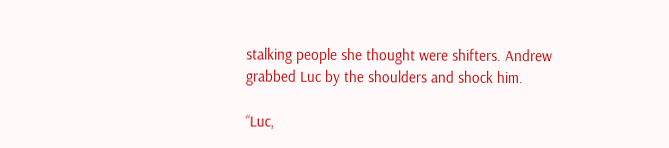stalking people she thought were shifters. Andrew grabbed Luc by the shoulders and shock him.

“Luc,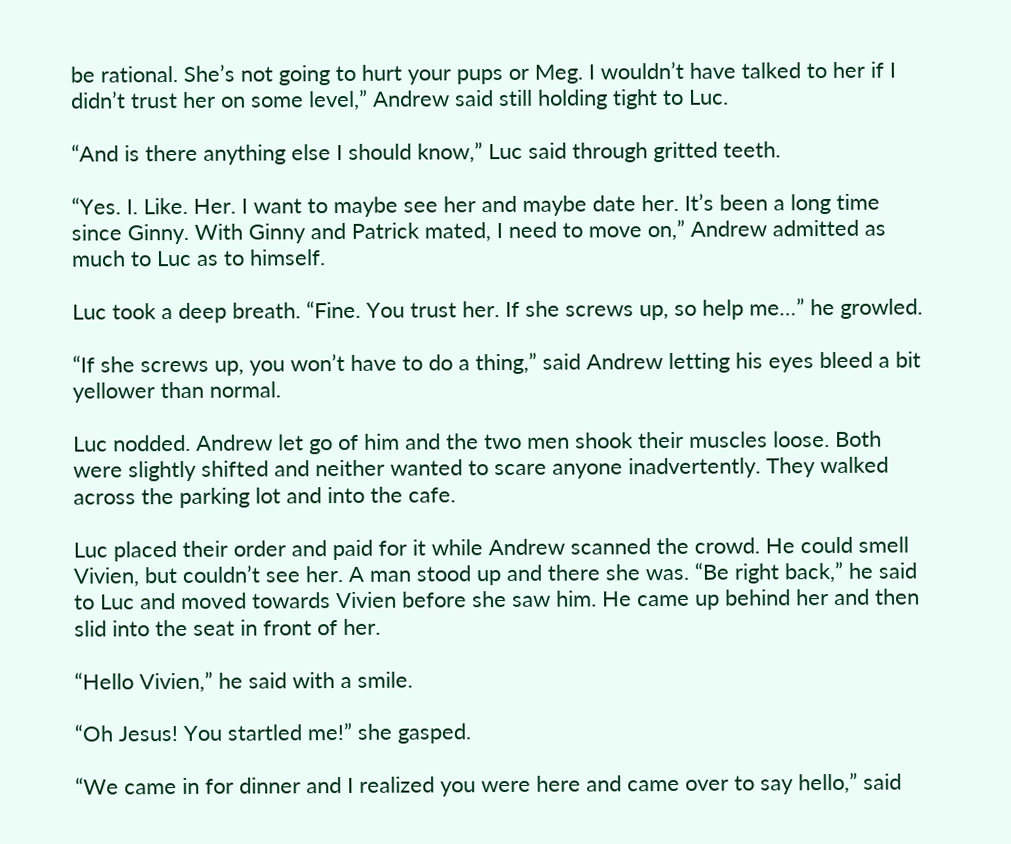be rational. She’s not going to hurt your pups or Meg. I wouldn’t have talked to her if I didn’t trust her on some level,” Andrew said still holding tight to Luc.

“And is there anything else I should know,” Luc said through gritted teeth.

“Yes. I. Like. Her. I want to maybe see her and maybe date her. It’s been a long time since Ginny. With Ginny and Patrick mated, I need to move on,” Andrew admitted as much to Luc as to himself.

Luc took a deep breath. “Fine. You trust her. If she screws up, so help me…” he growled.

“If she screws up, you won’t have to do a thing,” said Andrew letting his eyes bleed a bit yellower than normal.

Luc nodded. Andrew let go of him and the two men shook their muscles loose. Both were slightly shifted and neither wanted to scare anyone inadvertently. They walked across the parking lot and into the cafe.

Luc placed their order and paid for it while Andrew scanned the crowd. He could smell Vivien, but couldn’t see her. A man stood up and there she was. “Be right back,” he said to Luc and moved towards Vivien before she saw him. He came up behind her and then slid into the seat in front of her.

“Hello Vivien,” he said with a smile.

“Oh Jesus! You startled me!” she gasped.

“We came in for dinner and I realized you were here and came over to say hello,” said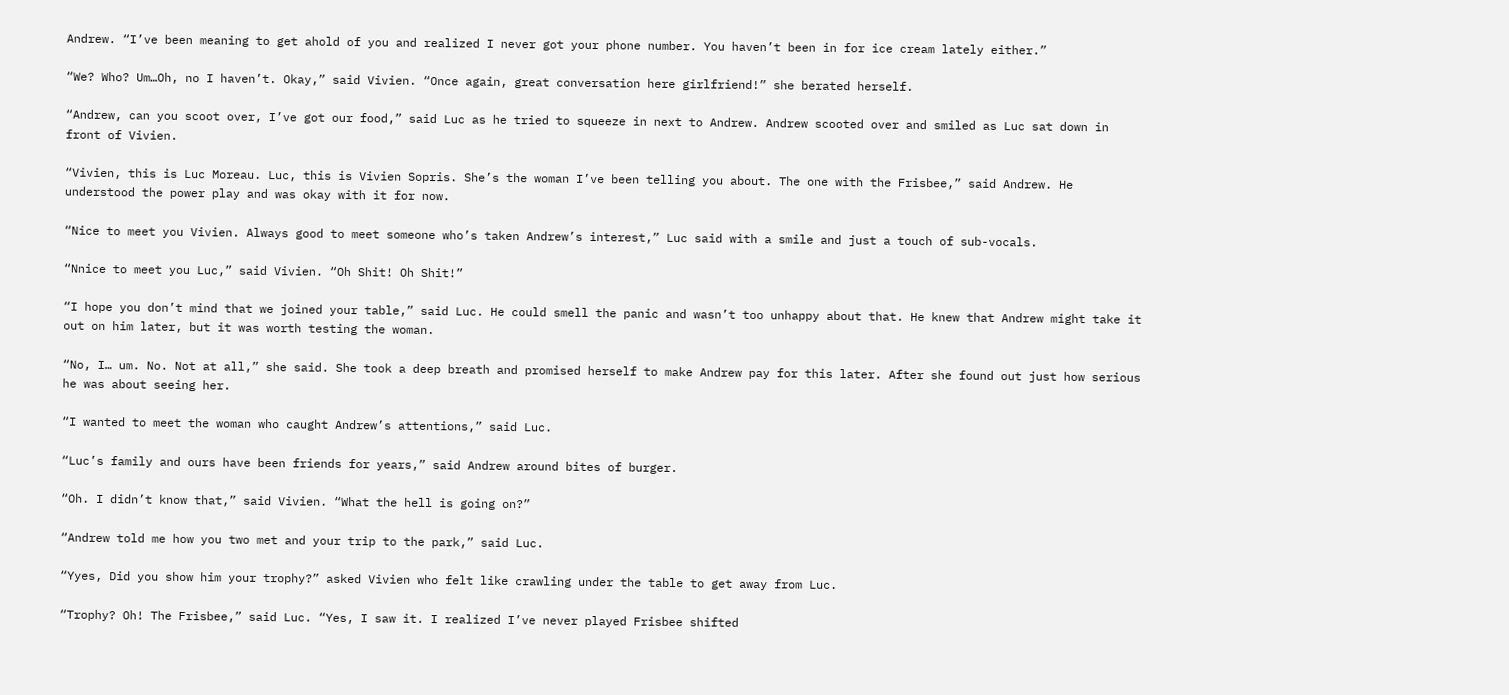Andrew. “I’ve been meaning to get ahold of you and realized I never got your phone number. You haven’t been in for ice cream lately either.”

“We? Who? Um…Oh, no I haven’t. Okay,” said Vivien. “Once again, great conversation here girlfriend!” she berated herself.

“Andrew, can you scoot over, I’ve got our food,” said Luc as he tried to squeeze in next to Andrew. Andrew scooted over and smiled as Luc sat down in front of Vivien.

“Vivien, this is Luc Moreau. Luc, this is Vivien Sopris. She’s the woman I’ve been telling you about. The one with the Frisbee,” said Andrew. He understood the power play and was okay with it for now.

“Nice to meet you Vivien. Always good to meet someone who’s taken Andrew’s interest,” Luc said with a smile and just a touch of sub-vocals.

“Nnice to meet you Luc,” said Vivien. “Oh Shit! Oh Shit!”

“I hope you don’t mind that we joined your table,” said Luc. He could smell the panic and wasn’t too unhappy about that. He knew that Andrew might take it out on him later, but it was worth testing the woman.

“No, I… um. No. Not at all,” she said. She took a deep breath and promised herself to make Andrew pay for this later. After she found out just how serious he was about seeing her.

“I wanted to meet the woman who caught Andrew’s attentions,” said Luc.

“Luc’s family and ours have been friends for years,” said Andrew around bites of burger.

“Oh. I didn’t know that,” said Vivien. “What the hell is going on?”

“Andrew told me how you two met and your trip to the park,” said Luc.

“Yyes, Did you show him your trophy?” asked Vivien who felt like crawling under the table to get away from Luc.

“Trophy? Oh! The Frisbee,” said Luc. “Yes, I saw it. I realized I’ve never played Frisbee shifted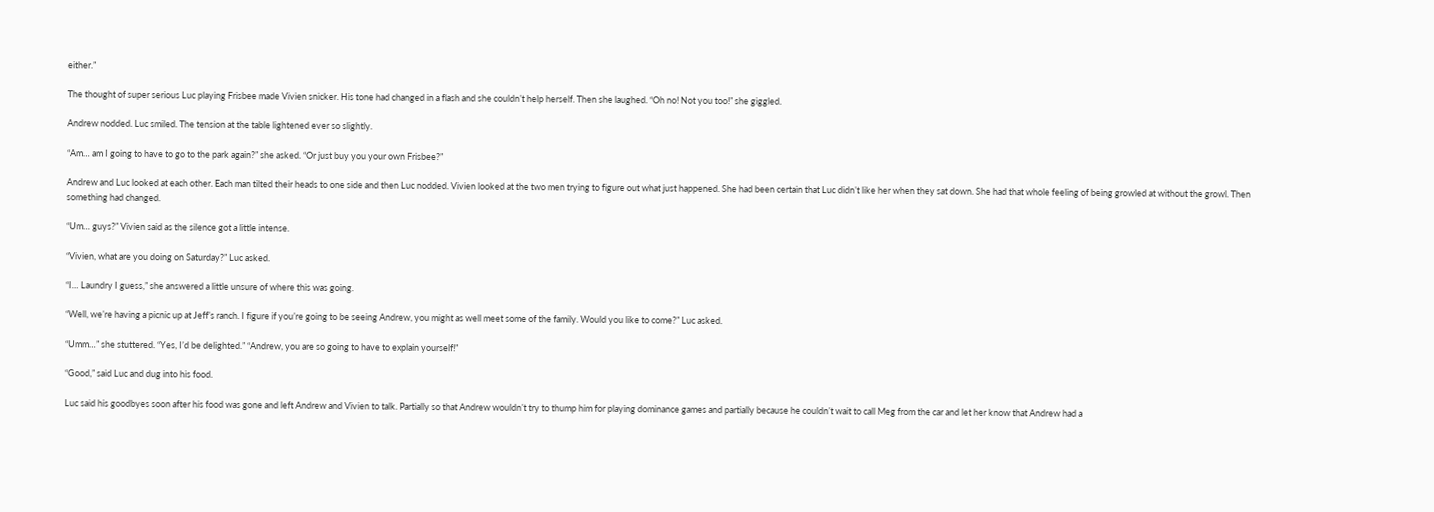either.”

The thought of super serious Luc playing Frisbee made Vivien snicker. His tone had changed in a flash and she couldn’t help herself. Then she laughed. “Oh no! Not you too!” she giggled.

Andrew nodded. Luc smiled. The tension at the table lightened ever so slightly.

“Am… am I going to have to go to the park again?” she asked. “Or just buy you your own Frisbee?”

Andrew and Luc looked at each other. Each man tilted their heads to one side and then Luc nodded. Vivien looked at the two men trying to figure out what just happened. She had been certain that Luc didn’t like her when they sat down. She had that whole feeling of being growled at without the growl. Then something had changed.

“Um… guys?” Vivien said as the silence got a little intense.

“Vivien, what are you doing on Saturday?” Luc asked.

“I… Laundry I guess,” she answered a little unsure of where this was going.

“Well, we’re having a picnic up at Jeff’s ranch. I figure if you’re going to be seeing Andrew, you might as well meet some of the family. Would you like to come?” Luc asked.

“Umm…” she stuttered. “Yes, I’d be delighted.” “Andrew, you are so going to have to explain yourself!”

“Good,” said Luc and dug into his food.

Luc said his goodbyes soon after his food was gone and left Andrew and Vivien to talk. Partially so that Andrew wouldn’t try to thump him for playing dominance games and partially because he couldn’t wait to call Meg from the car and let her know that Andrew had a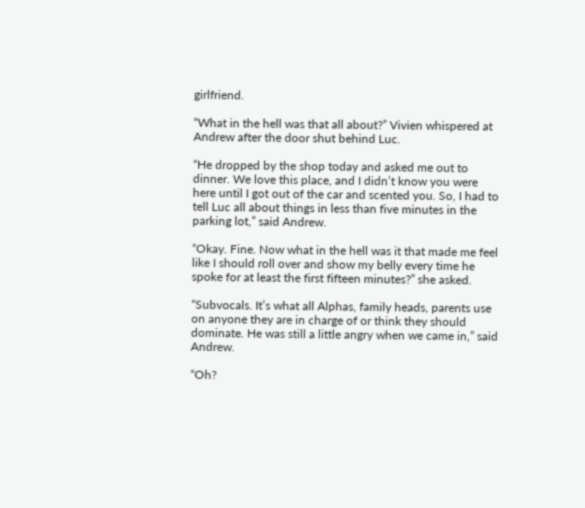girlfriend.

“What in the hell was that all about?” Vivien whispered at Andrew after the door shut behind Luc.

“He dropped by the shop today and asked me out to dinner. We love this place, and I didn’t know you were here until I got out of the car and scented you. So, I had to tell Luc all about things in less than five minutes in the parking lot,” said Andrew.

“Okay. Fine. Now what in the hell was it that made me feel like I should roll over and show my belly every time he spoke for at least the first fifteen minutes?” she asked.

“Subvocals. It’s what all Alphas, family heads, parents use on anyone they are in charge of or think they should dominate. He was still a little angry when we came in,” said Andrew.

“Oh?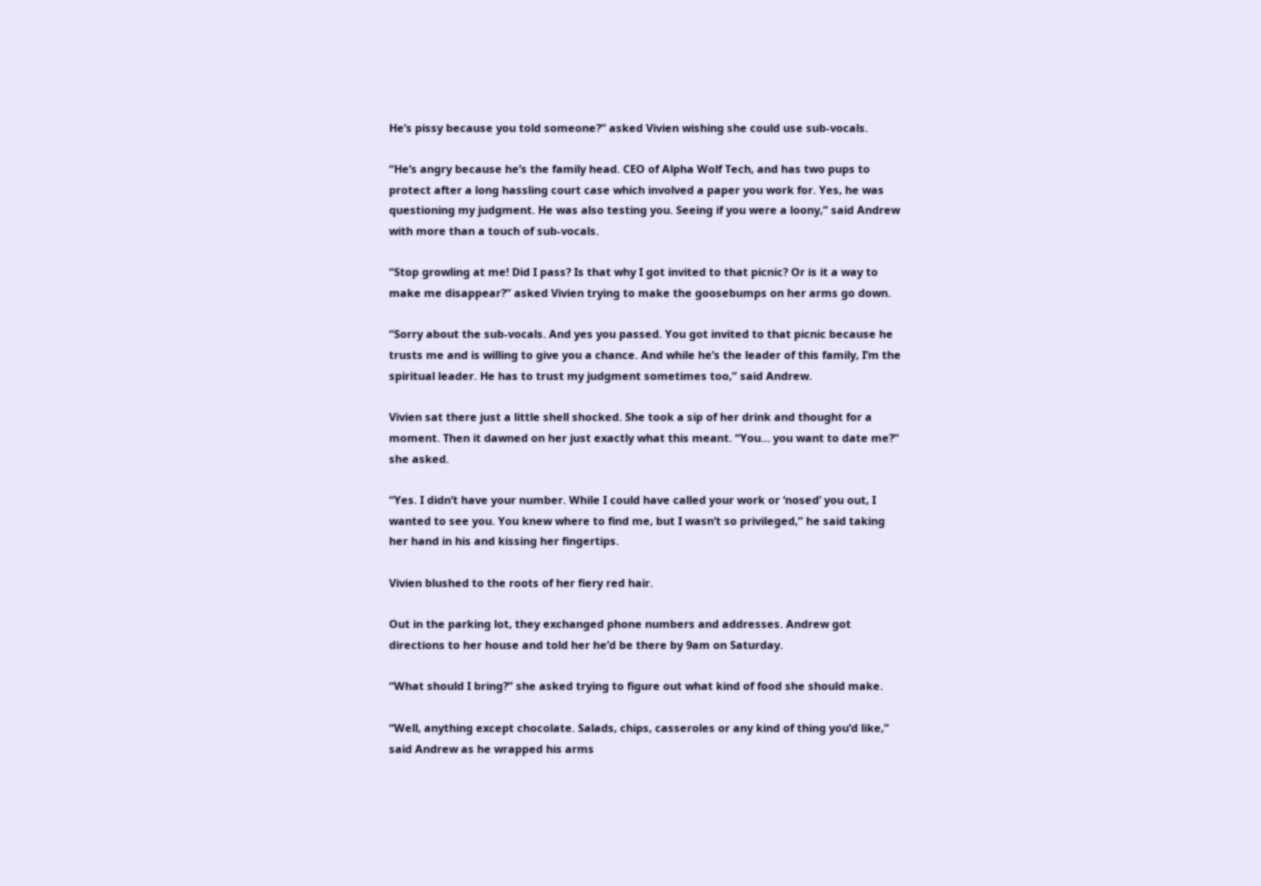He’s pissy because you told someone?” asked Vivien wishing she could use sub-vocals.

“He’s angry because he’s the family head. CEO of Alpha Wolf Tech, and has two pups to protect after a long hassling court case which involved a paper you work for. Yes, he was questioning my judgment. He was also testing you. Seeing if you were a loony,” said Andrew with more than a touch of sub-vocals.

“Stop growling at me! Did I pass? Is that why I got invited to that picnic? Or is it a way to make me disappear?” asked Vivien trying to make the goosebumps on her arms go down.

“Sorry about the sub-vocals. And yes you passed. You got invited to that picnic because he trusts me and is willing to give you a chance. And while he’s the leader of this family, I’m the spiritual leader. He has to trust my judgment sometimes too,” said Andrew.

Vivien sat there just a little shell shocked. She took a sip of her drink and thought for a moment. Then it dawned on her just exactly what this meant. “You… you want to date me?” she asked.

“Yes. I didn’t have your number. While I could have called your work or ‘nosed’ you out, I wanted to see you. You knew where to find me, but I wasn’t so privileged,” he said taking her hand in his and kissing her fingertips.

Vivien blushed to the roots of her fiery red hair.

Out in the parking lot, they exchanged phone numbers and addresses. Andrew got directions to her house and told her he’d be there by 9am on Saturday.

“What should I bring?” she asked trying to figure out what kind of food she should make.

“Well, anything except chocolate. Salads, chips, casseroles or any kind of thing you’d like,” said Andrew as he wrapped his arms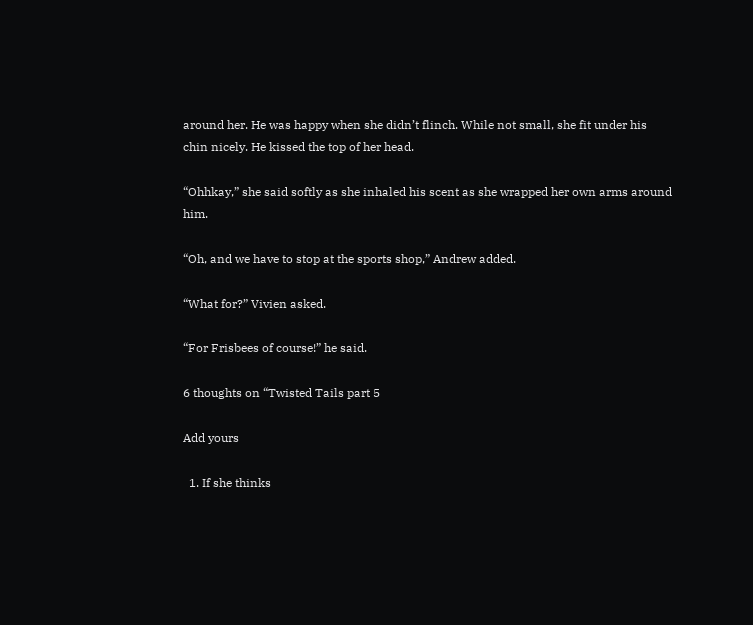around her. He was happy when she didn’t flinch. While not small, she fit under his chin nicely. He kissed the top of her head.

“Ohhkay,” she said softly as she inhaled his scent as she wrapped her own arms around him.

“Oh, and we have to stop at the sports shop,” Andrew added.

“What for?” Vivien asked.

“For Frisbees of course!” he said.

6 thoughts on “Twisted Tails part 5

Add yours

  1. If she thinks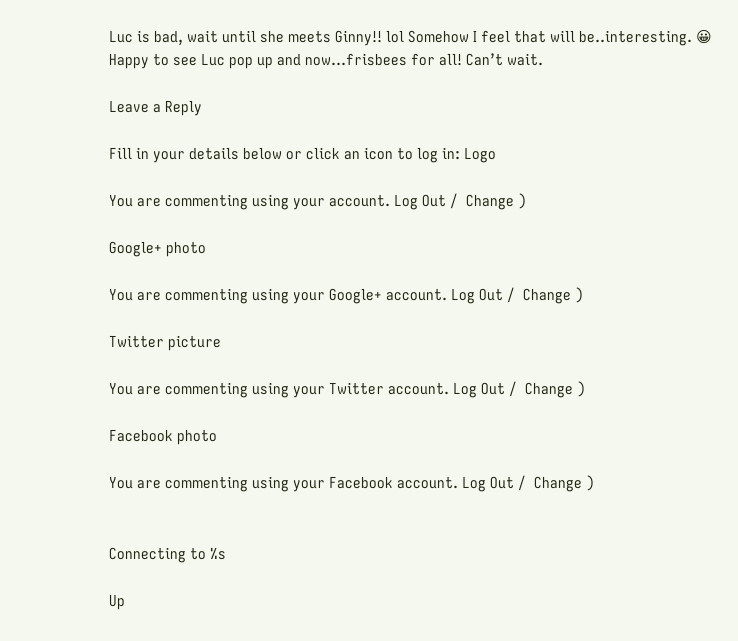Luc is bad, wait until she meets Ginny!! lol Somehow I feel that will be..interesting. 😀 Happy to see Luc pop up and now…frisbees for all! Can’t wait.

Leave a Reply

Fill in your details below or click an icon to log in: Logo

You are commenting using your account. Log Out /  Change )

Google+ photo

You are commenting using your Google+ account. Log Out /  Change )

Twitter picture

You are commenting using your Twitter account. Log Out /  Change )

Facebook photo

You are commenting using your Facebook account. Log Out /  Change )


Connecting to %s

Up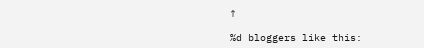↑

%d bloggers like this: